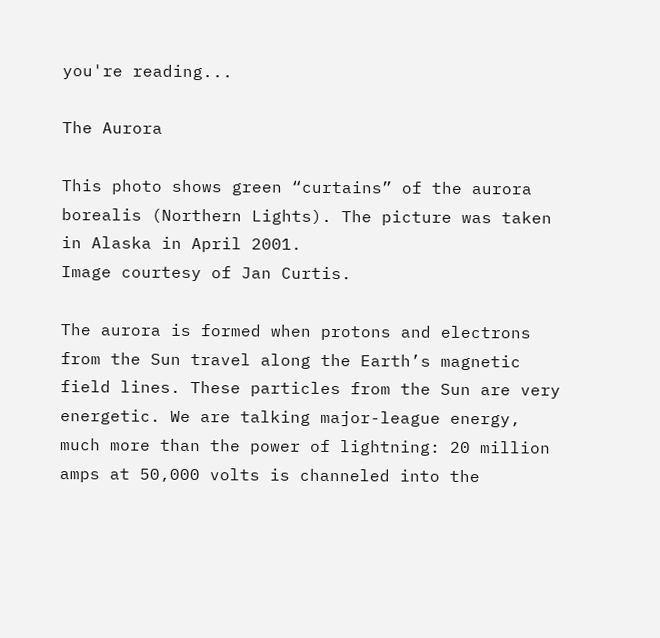you're reading...

The Aurora

This photo shows green “curtains” of the aurora borealis (Northern Lights). The picture was taken in Alaska in April 2001.
Image courtesy of Jan Curtis.

The aurora is formed when protons and electrons from the Sun travel along the Earth’s magnetic field lines. These particles from the Sun are very energetic. We are talking major-league energy, much more than the power of lightning: 20 million amps at 50,000 volts is channeled into the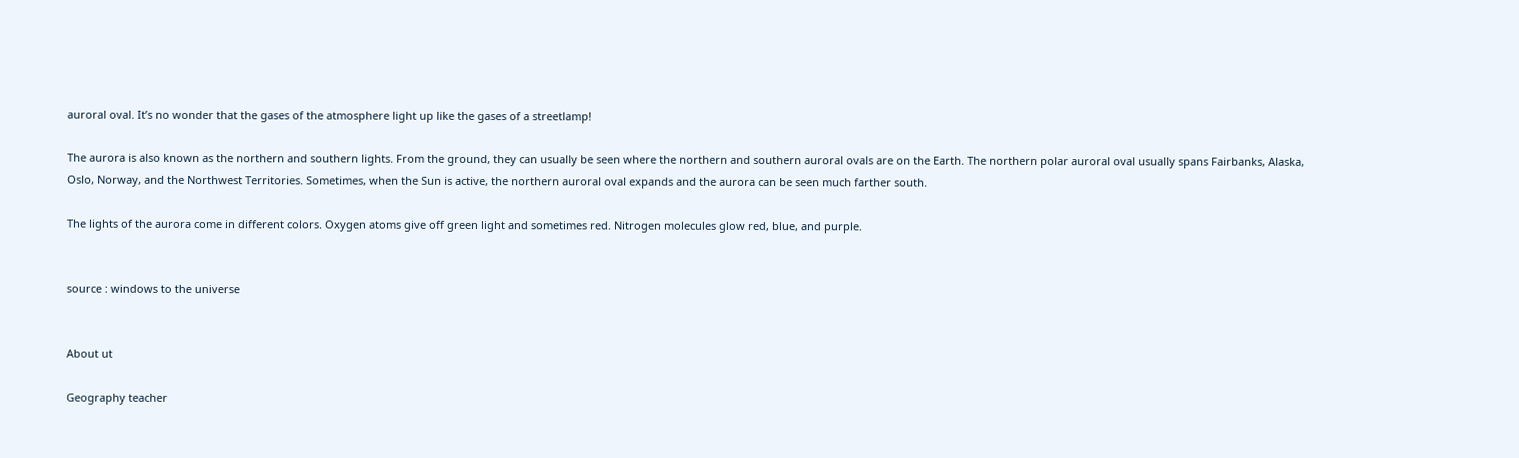auroral oval. It’s no wonder that the gases of the atmosphere light up like the gases of a streetlamp!

The aurora is also known as the northern and southern lights. From the ground, they can usually be seen where the northern and southern auroral ovals are on the Earth. The northern polar auroral oval usually spans Fairbanks, Alaska, Oslo, Norway, and the Northwest Territories. Sometimes, when the Sun is active, the northern auroral oval expands and the aurora can be seen much farther south.

The lights of the aurora come in different colors. Oxygen atoms give off green light and sometimes red. Nitrogen molecules glow red, blue, and purple.


source : windows to the universe


About ut

Geography teacher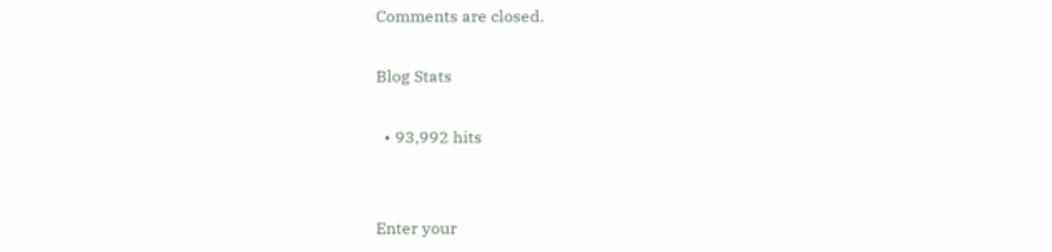Comments are closed.

Blog Stats

  • 93,992 hits


Enter your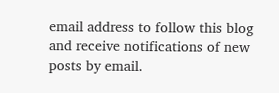email address to follow this blog and receive notifications of new posts by email.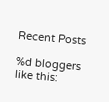Recent Posts

%d bloggers like this: